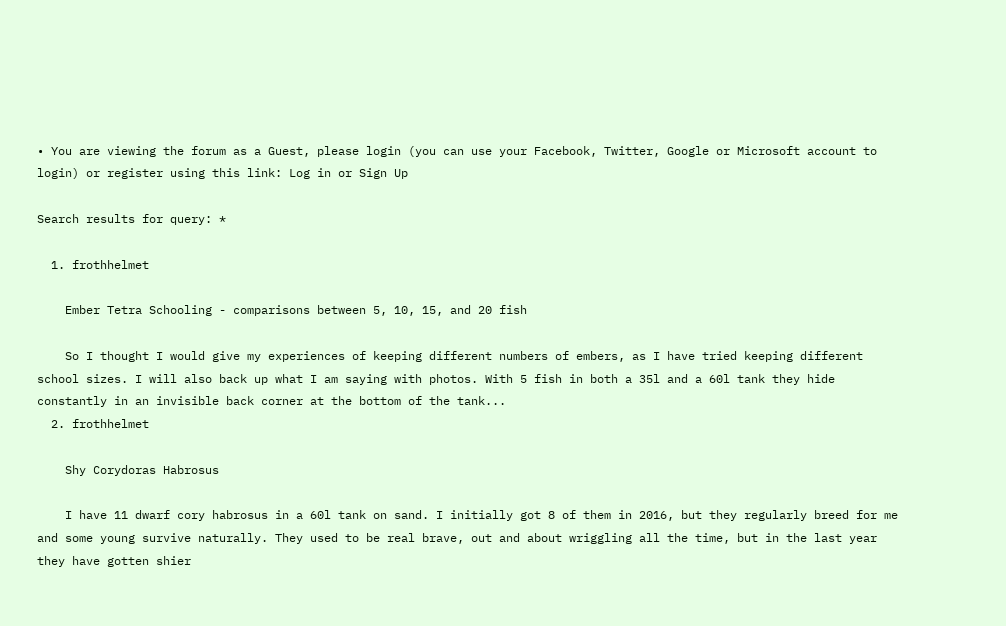• You are viewing the forum as a Guest, please login (you can use your Facebook, Twitter, Google or Microsoft account to login) or register using this link: Log in or Sign Up

Search results for query: *

  1. frothhelmet

    Ember Tetra Schooling - comparisons between 5, 10, 15, and 20 fish

    So I thought I would give my experiences of keeping different numbers of embers, as I have tried keeping different school sizes. I will also back up what I am saying with photos. With 5 fish in both a 35l and a 60l tank they hide constantly in an invisible back corner at the bottom of the tank...
  2. frothhelmet

    Shy Corydoras Habrosus

    I have 11 dwarf cory habrosus in a 60l tank on sand. I initially got 8 of them in 2016, but they regularly breed for me and some young survive naturally. They used to be real brave, out and about wriggling all the time, but in the last year they have gotten shier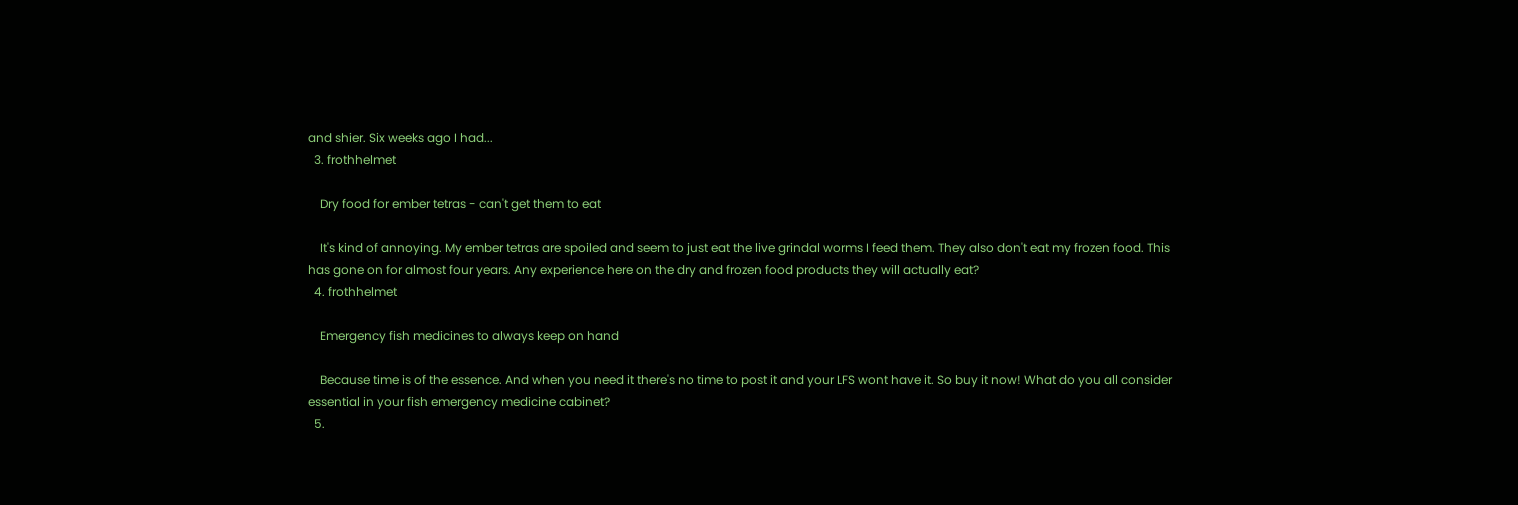and shier. Six weeks ago I had...
  3. frothhelmet

    Dry food for ember tetras - can't get them to eat

    It's kind of annoying. My ember tetras are spoiled and seem to just eat the live grindal worms I feed them. They also don't eat my frozen food. This has gone on for almost four years. Any experience here on the dry and frozen food products they will actually eat?
  4. frothhelmet

    Emergency fish medicines to always keep on hand

    Because time is of the essence. And when you need it there's no time to post it and your LFS wont have it. So buy it now! What do you all consider essential in your fish emergency medicine cabinet?
  5.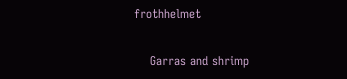frothhelmet

    Garras and shrimp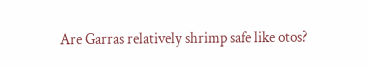Are Garras relatively shrimp safe like otos?